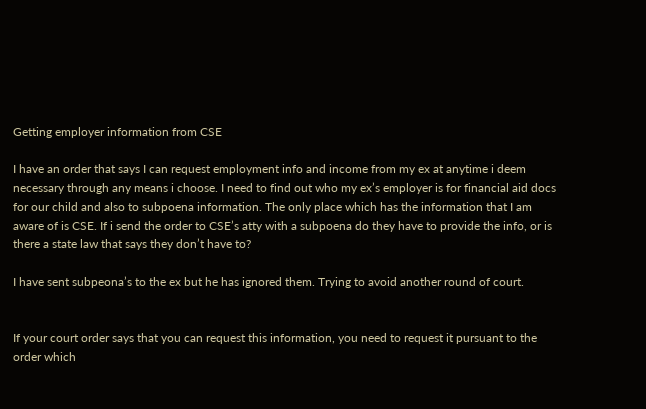Getting employer information from CSE

I have an order that says I can request employment info and income from my ex at anytime i deem necessary through any means i choose. I need to find out who my ex’s employer is for financial aid docs for our child and also to subpoena information. The only place which has the information that I am aware of is CSE. If i send the order to CSE’s atty with a subpoena do they have to provide the info, or is there a state law that says they don’t have to?

I have sent subpeona’s to the ex but he has ignored them. Trying to avoid another round of court.


If your court order says that you can request this information, you need to request it pursuant to the order which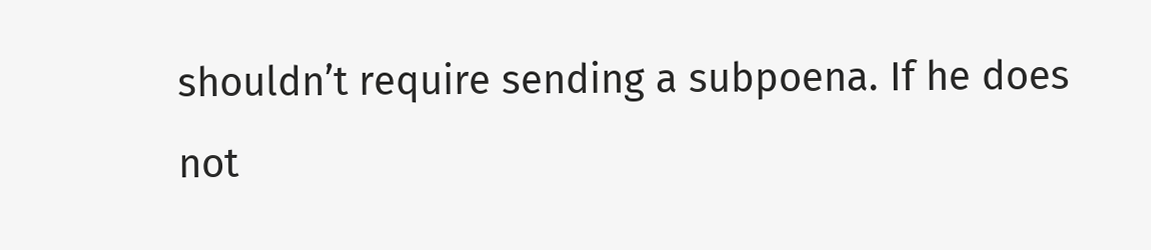shouldn’t require sending a subpoena. If he does not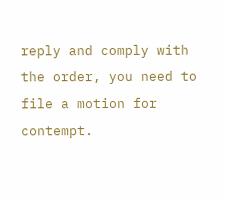reply and comply with the order, you need to file a motion for contempt.